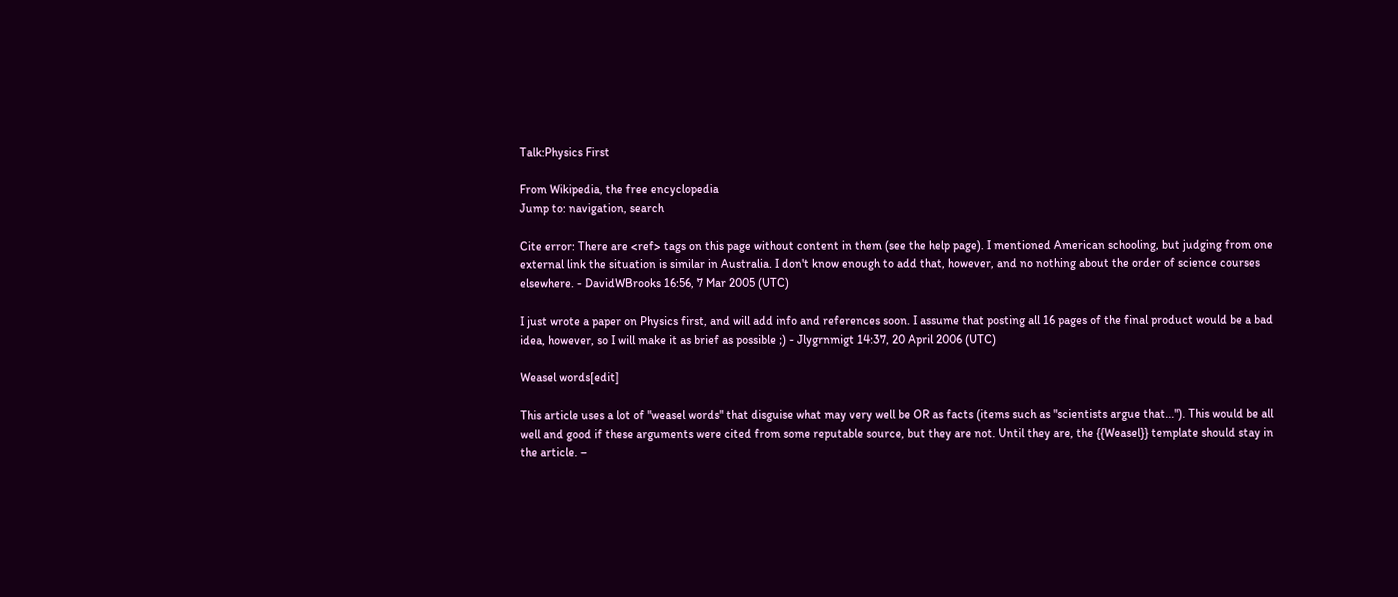Talk:Physics First

From Wikipedia, the free encyclopedia
Jump to: navigation, search

Cite error: There are <ref> tags on this page without content in them (see the help page). I mentioned American schooling, but judging from one external link the situation is similar in Australia. I don't know enough to add that, however, and no nothing about the order of science courses elsewhere. - DavidWBrooks 16:56, 7 Mar 2005 (UTC)

I just wrote a paper on Physics first, and will add info and references soon. I assume that posting all 16 pages of the final product would be a bad idea, however, so I will make it as brief as possible ;) - Jlygrnmigt 14:37, 20 April 2006 (UTC)

Weasel words[edit]

This article uses a lot of "weasel words" that disguise what may very well be OR as facts (items such as "scientists argue that..."). This would be all well and good if these arguments were cited from some reputable source, but they are not. Until they are, the {{Weasel}} template should stay in the article. –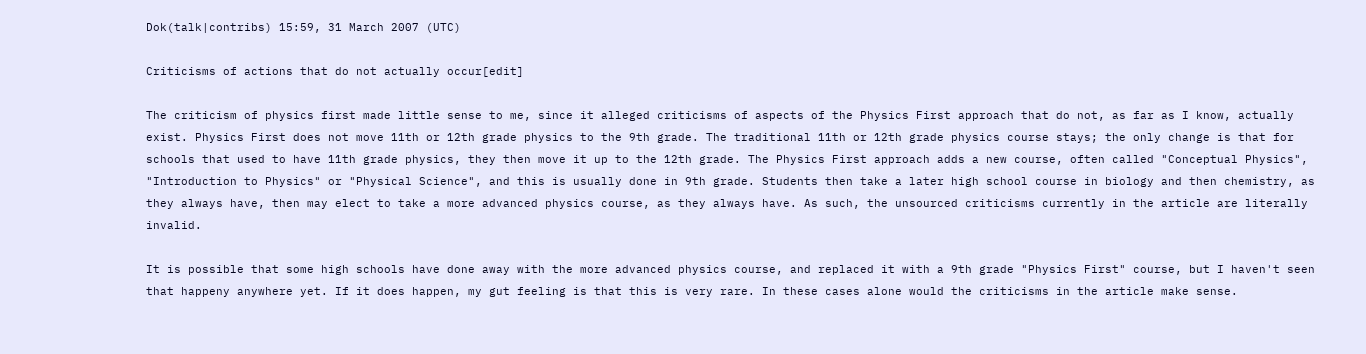Dok(talk|contribs) 15:59, 31 March 2007 (UTC)

Criticisms of actions that do not actually occur[edit]

The criticism of physics first made little sense to me, since it alleged criticisms of aspects of the Physics First approach that do not, as far as I know, actually exist. Physics First does not move 11th or 12th grade physics to the 9th grade. The traditional 11th or 12th grade physics course stays; the only change is that for schools that used to have 11th grade physics, they then move it up to the 12th grade. The Physics First approach adds a new course, often called "Conceptual Physics", "Introduction to Physics" or "Physical Science", and this is usually done in 9th grade. Students then take a later high school course in biology and then chemistry, as they always have, then may elect to take a more advanced physics course, as they always have. As such, the unsourced criticisms currently in the article are literally invalid.

It is possible that some high schools have done away with the more advanced physics course, and replaced it with a 9th grade "Physics First" course, but I haven't seen that happeny anywhere yet. If it does happen, my gut feeling is that this is very rare. In these cases alone would the criticisms in the article make sense.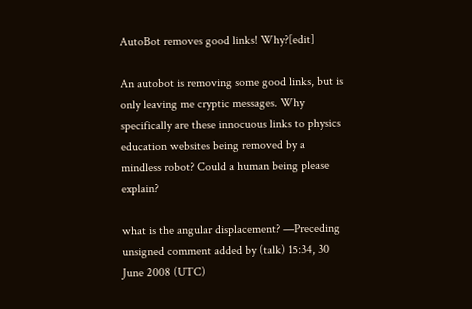AutoBot removes good links! Why?[edit]

An autobot is removing some good links, but is only leaving me cryptic messages. Why specifically are these innocuous links to physics education websites being removed by a mindless robot? Could a human being please explain?

what is the angular displacement? —Preceding unsigned comment added by (talk) 15:34, 30 June 2008 (UTC)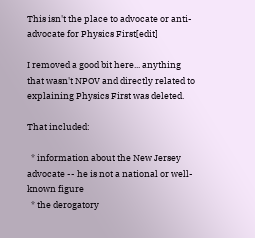This isn't the place to advocate or anti-advocate for Physics First[edit]

I removed a good bit here... anything that wasn't NPOV and directly related to explaining Physics First was deleted.

That included:

  * information about the New Jersey advocate -- he is not a national or well-known figure
  * the derogatory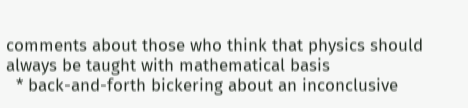comments about those who think that physics should always be taught with mathematical basis
  * back-and-forth bickering about an inconclusive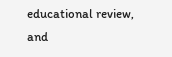educational review, and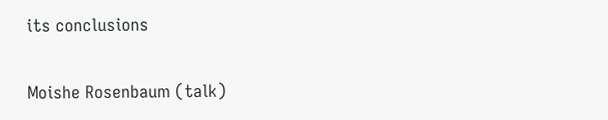its conclusions

Moishe Rosenbaum (talk)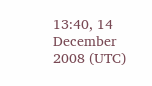13:40, 14 December 2008 (UTC)